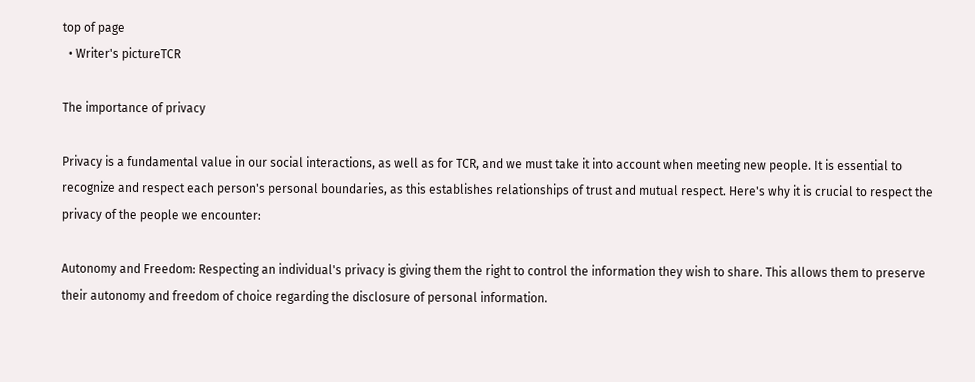top of page
  • Writer's pictureTCR

The importance of privacy

Privacy is a fundamental value in our social interactions, as well as for TCR, and we must take it into account when meeting new people. It is essential to recognize and respect each person's personal boundaries, as this establishes relationships of trust and mutual respect. Here's why it is crucial to respect the privacy of the people we encounter:

Autonomy and Freedom: Respecting an individual's privacy is giving them the right to control the information they wish to share. This allows them to preserve their autonomy and freedom of choice regarding the disclosure of personal information.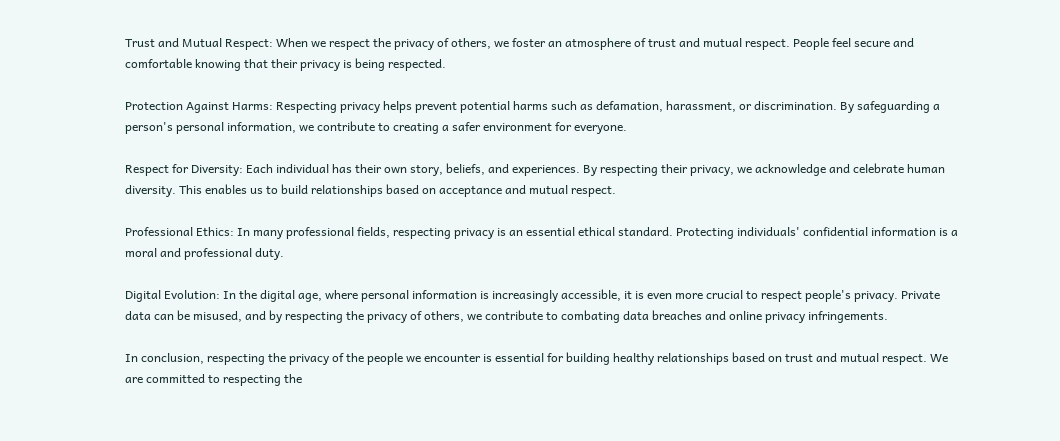Trust and Mutual Respect: When we respect the privacy of others, we foster an atmosphere of trust and mutual respect. People feel secure and comfortable knowing that their privacy is being respected.

Protection Against Harms: Respecting privacy helps prevent potential harms such as defamation, harassment, or discrimination. By safeguarding a person's personal information, we contribute to creating a safer environment for everyone.

Respect for Diversity: Each individual has their own story, beliefs, and experiences. By respecting their privacy, we acknowledge and celebrate human diversity. This enables us to build relationships based on acceptance and mutual respect.

Professional Ethics: In many professional fields, respecting privacy is an essential ethical standard. Protecting individuals' confidential information is a moral and professional duty.

Digital Evolution: In the digital age, where personal information is increasingly accessible, it is even more crucial to respect people's privacy. Private data can be misused, and by respecting the privacy of others, we contribute to combating data breaches and online privacy infringements.

In conclusion, respecting the privacy of the people we encounter is essential for building healthy relationships based on trust and mutual respect. We are committed to respecting the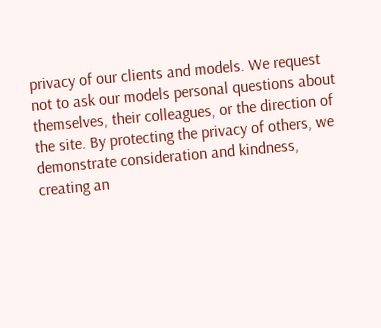privacy of our clients and models. We request not to ask our models personal questions about themselves, their colleagues, or the direction of the site. By protecting the privacy of others, we demonstrate consideration and kindness, creating an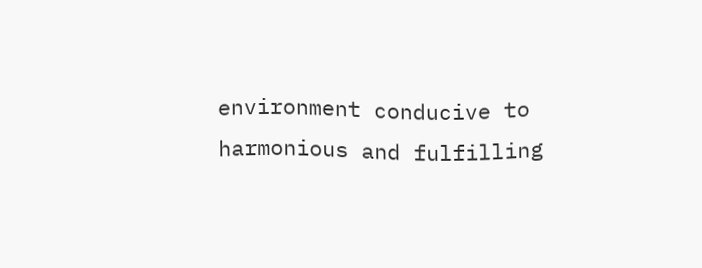environment conducive to harmonious and fulfilling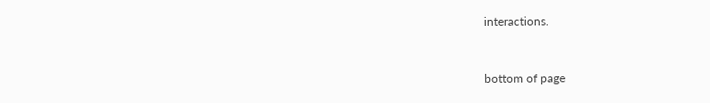interactions.



bottom of page